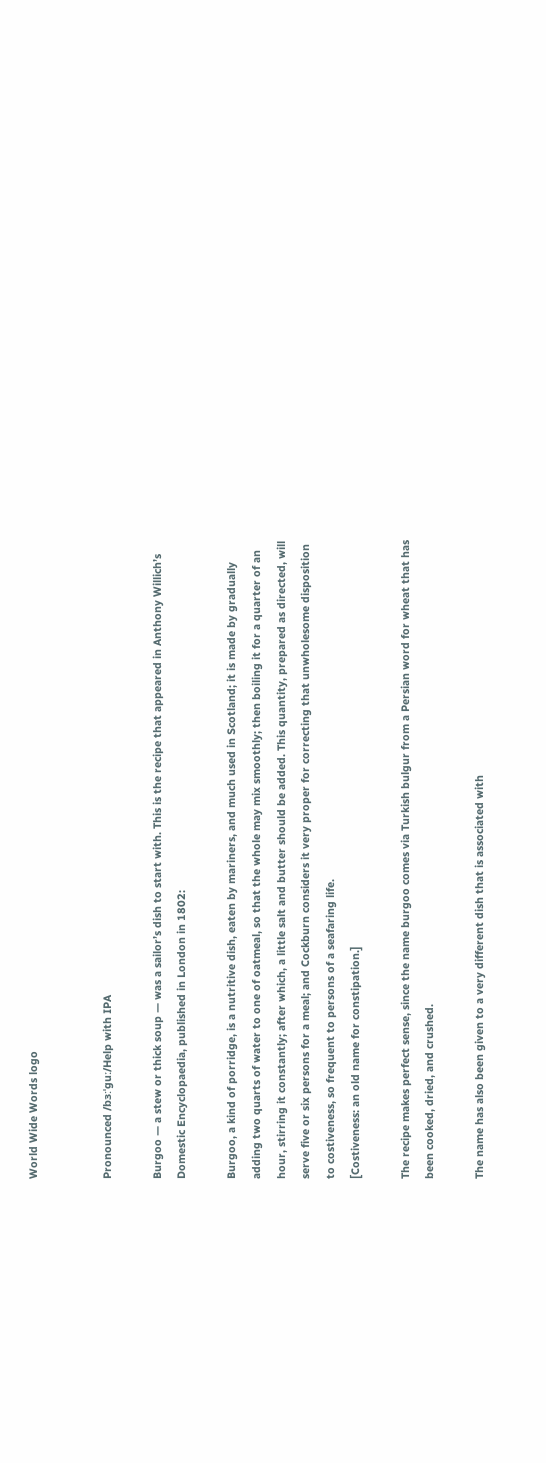World Wide Words logo


Pronounced /bɜːˈɡuː/Help with IPA

Burgoo — a stew or thick soup — was a sailor’s dish to start with. This is the recipe that appeared in Anthony Willich’s Domestic Encyclopaedia, published in London in 1802:

Burgoo, a kind of porridge, is a nutritive dish, eaten by mariners, and much used in Scotland; it is made by gradually adding two quarts of water to one of oatmeal, so that the whole may mix smoothly; then boiling it for a quarter of an hour, stirring it constantly; after which, a little salt and butter should be added. This quantity, prepared as directed, will serve five or six persons for a meal; and Cockburn considers it very proper for correcting that unwholesome disposition to costiveness, so frequent to persons of a seafaring life.
[Costiveness: an old name for constipation.]

The recipe makes perfect sense, since the name burgoo comes via Turkish bulgur from a Persian word for wheat that has been cooked, dried, and crushed.

The name has also been given to a very different dish that is associated with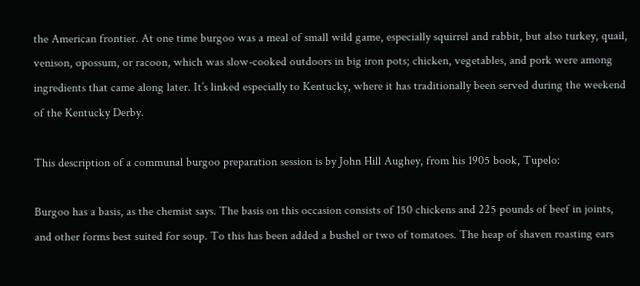the American frontier. At one time burgoo was a meal of small wild game, especially squirrel and rabbit, but also turkey, quail, venison, opossum, or racoon, which was slow-cooked outdoors in big iron pots; chicken, vegetables, and pork were among ingredients that came along later. It’s linked especially to Kentucky, where it has traditionally been served during the weekend of the Kentucky Derby.

This description of a communal burgoo preparation session is by John Hill Aughey, from his 1905 book, Tupelo:

Burgoo has a basis, as the chemist says. The basis on this occasion consists of 150 chickens and 225 pounds of beef in joints, and other forms best suited for soup. To this has been added a bushel or two of tomatoes. The heap of shaven roasting ears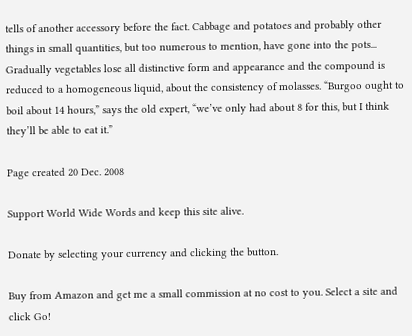tells of another accessory before the fact. Cabbage and potatoes and probably other things in small quantities, but too numerous to mention, have gone into the pots... Gradually vegetables lose all distinctive form and appearance and the compound is reduced to a homogeneous liquid, about the consistency of molasses. “Burgoo ought to boil about 14 hours,” says the old expert, “we’ve only had about 8 for this, but I think they’ll be able to eat it.”

Page created 20 Dec. 2008

Support World Wide Words and keep this site alive.

Donate by selecting your currency and clicking the button.

Buy from Amazon and get me a small commission at no cost to you. Select a site and click Go!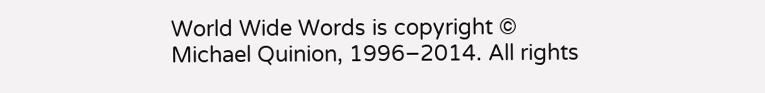World Wide Words is copyright © Michael Quinion, 1996–2014. All rights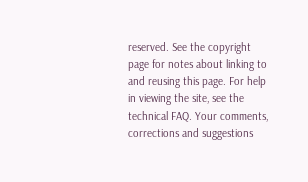reserved. See the copyright page for notes about linking to and reusing this page. For help in viewing the site, see the technical FAQ. Your comments, corrections and suggestions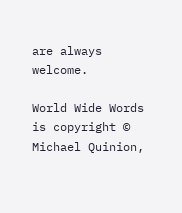are always welcome.

World Wide Words is copyright © Michael Quinion,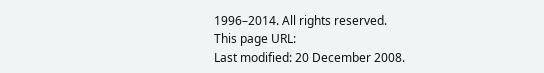1996–2014. All rights reserved.
This page URL:
Last modified: 20 December 2008.